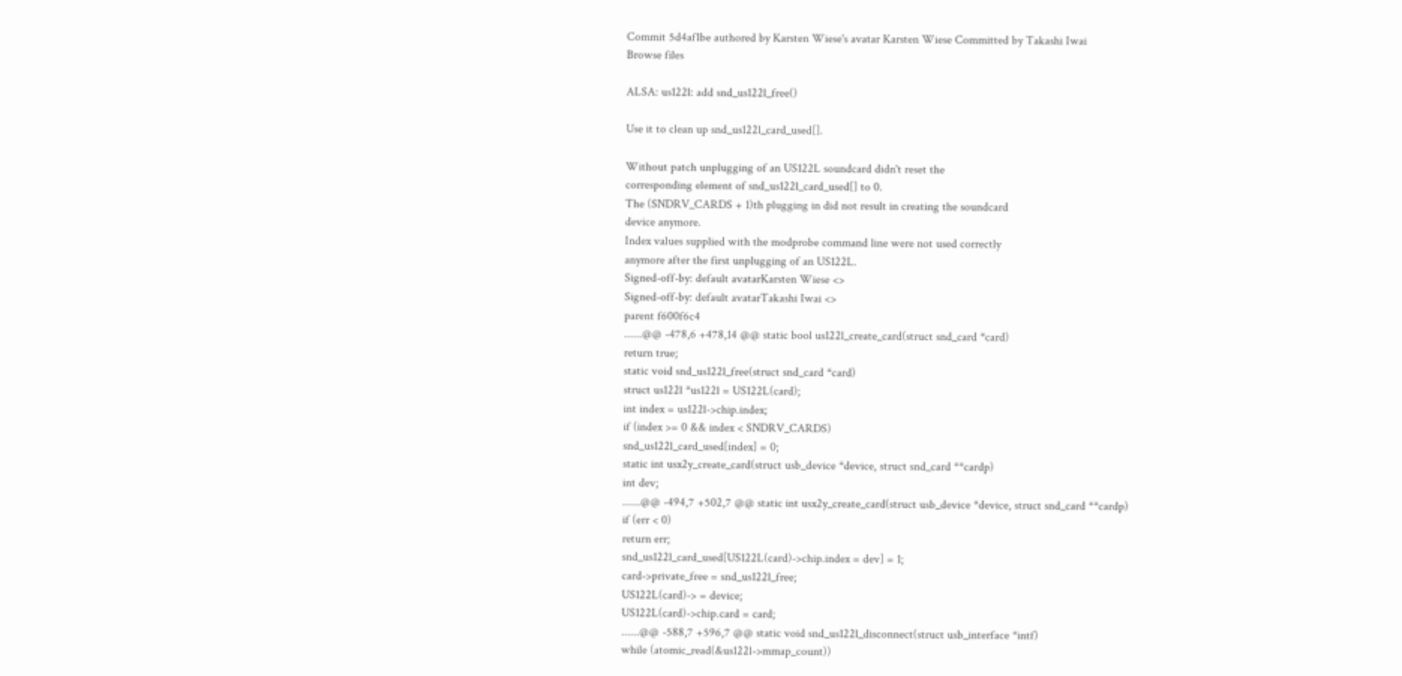Commit 5d4af1be authored by Karsten Wiese's avatar Karsten Wiese Committed by Takashi Iwai
Browse files

ALSA: us122l: add snd_us122l_free()

Use it to clean up snd_us122l_card_used[].

Without patch unplugging of an US122L soundcard didn't reset the
corresponding element of snd_us122l_card_used[] to 0.
The (SNDRV_CARDS + 1)th plugging in did not result in creating the soundcard
device anymore.
Index values supplied with the modprobe command line were not used correctly
anymore after the first unplugging of an US122L.
Signed-off-by: default avatarKarsten Wiese <>
Signed-off-by: default avatarTakashi Iwai <>
parent f600f6c4
......@@ -478,6 +478,14 @@ static bool us122l_create_card(struct snd_card *card)
return true;
static void snd_us122l_free(struct snd_card *card)
struct us122l *us122l = US122L(card);
int index = us122l->chip.index;
if (index >= 0 && index < SNDRV_CARDS)
snd_us122l_card_used[index] = 0;
static int usx2y_create_card(struct usb_device *device, struct snd_card **cardp)
int dev;
......@@ -494,7 +502,7 @@ static int usx2y_create_card(struct usb_device *device, struct snd_card **cardp)
if (err < 0)
return err;
snd_us122l_card_used[US122L(card)->chip.index = dev] = 1;
card->private_free = snd_us122l_free;
US122L(card)-> = device;
US122L(card)->chip.card = card;
......@@ -588,7 +596,7 @@ static void snd_us122l_disconnect(struct usb_interface *intf)
while (atomic_read(&us122l->mmap_count))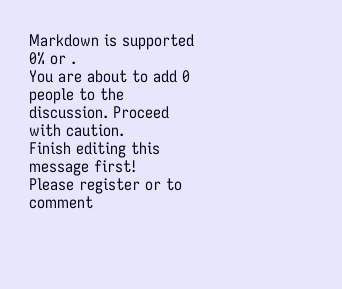Markdown is supported
0% or .
You are about to add 0 people to the discussion. Proceed with caution.
Finish editing this message first!
Please register or to comment